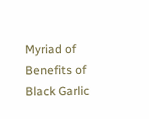Myriad of Benefits of Black Garlic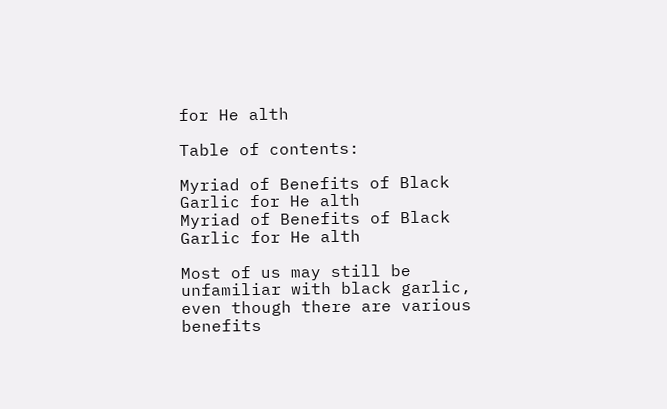for He alth

Table of contents:

Myriad of Benefits of Black Garlic for He alth
Myriad of Benefits of Black Garlic for He alth

Most of us may still be unfamiliar with black garlic, even though there are various benefits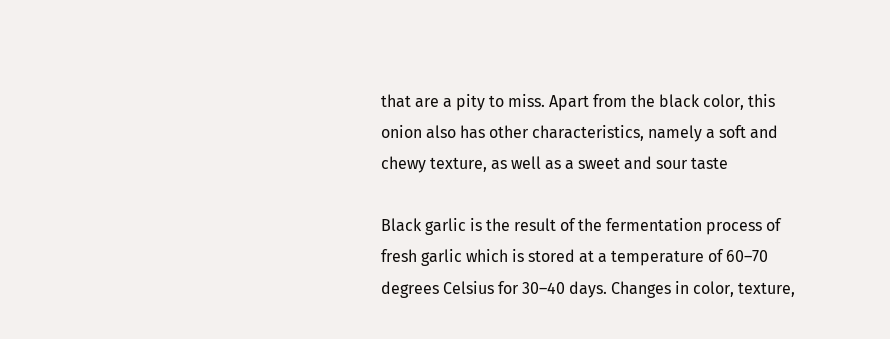that are a pity to miss. Apart from the black color, this onion also has other characteristics, namely a soft and chewy texture, as well as a sweet and sour taste

Black garlic is the result of the fermentation process of fresh garlic which is stored at a temperature of 60–70 degrees Celsius for 30–40 days. Changes in color, texture,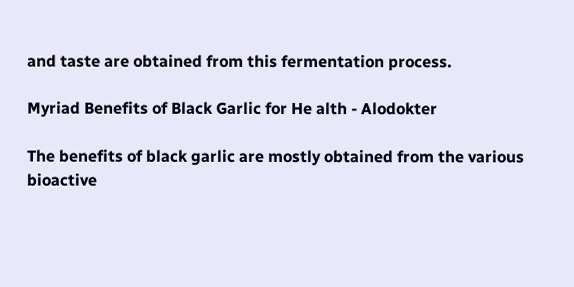and taste are obtained from this fermentation process.

Myriad Benefits of Black Garlic for He alth - Alodokter

The benefits of black garlic are mostly obtained from the various bioactive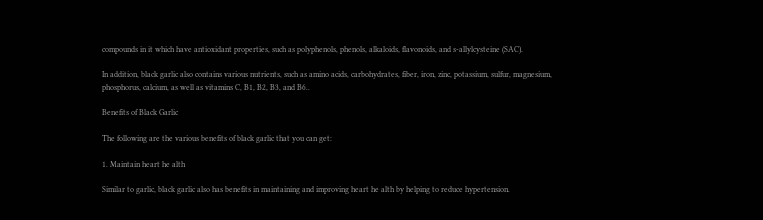compounds in it which have antioxidant properties, such as polyphenols, phenols, alkaloids, flavonoids, and s-allylcysteine (SAC).

In addition, black garlic also contains various nutrients, such as amino acids, carbohydrates, fiber, iron, zinc, potassium, sulfur, magnesium, phosphorus, calcium, as well as vitamins C, B1, B2, B3, and B6..

Benefits of Black Garlic

The following are the various benefits of black garlic that you can get:

1. Maintain heart he alth

Similar to garlic, black garlic also has benefits in maintaining and improving heart he alth by helping to reduce hypertension.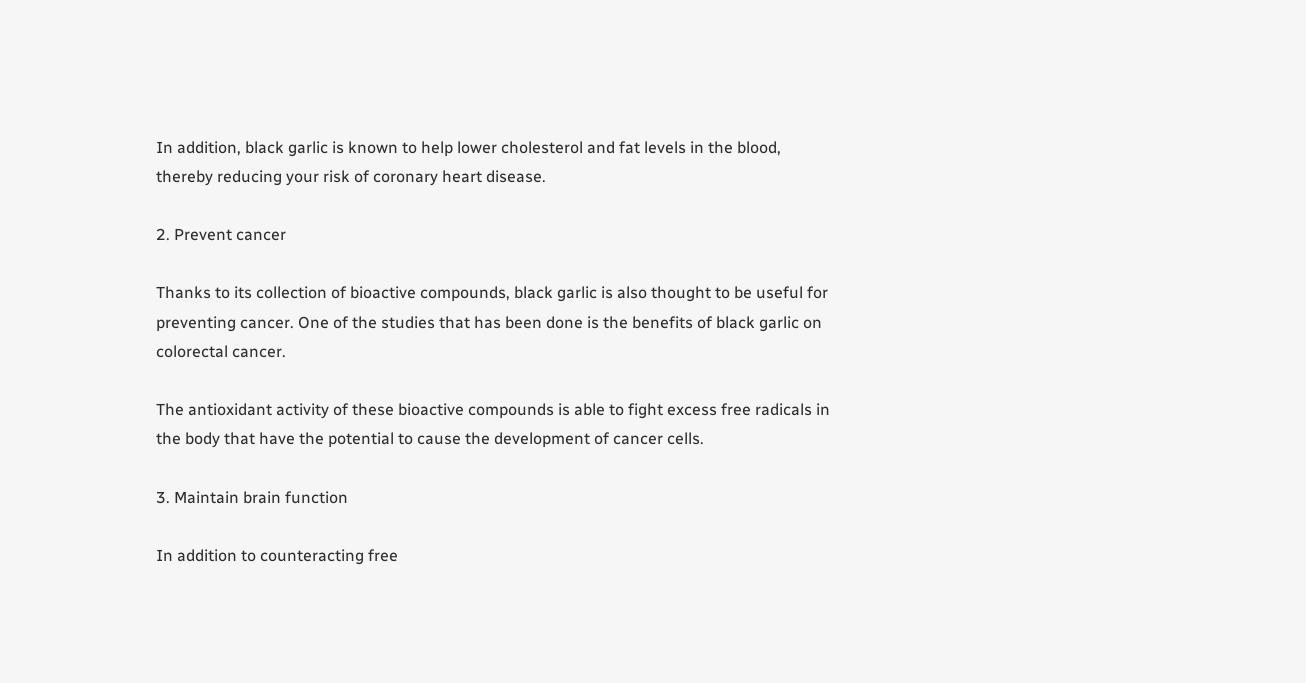In addition, black garlic is known to help lower cholesterol and fat levels in the blood, thereby reducing your risk of coronary heart disease.

2. Prevent cancer

Thanks to its collection of bioactive compounds, black garlic is also thought to be useful for preventing cancer. One of the studies that has been done is the benefits of black garlic on colorectal cancer.

The antioxidant activity of these bioactive compounds is able to fight excess free radicals in the body that have the potential to cause the development of cancer cells.

3. Maintain brain function

In addition to counteracting free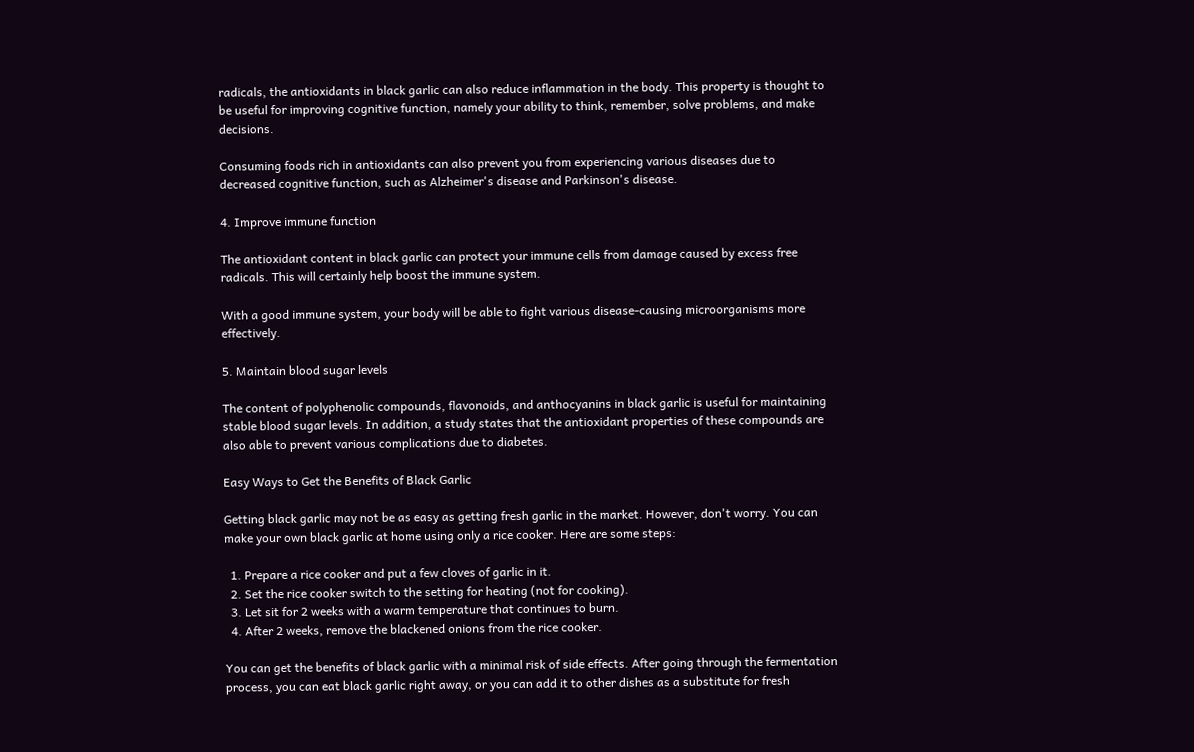radicals, the antioxidants in black garlic can also reduce inflammation in the body. This property is thought to be useful for improving cognitive function, namely your ability to think, remember, solve problems, and make decisions.

Consuming foods rich in antioxidants can also prevent you from experiencing various diseases due to decreased cognitive function, such as Alzheimer's disease and Parkinson's disease.

4. Improve immune function

The antioxidant content in black garlic can protect your immune cells from damage caused by excess free radicals. This will certainly help boost the immune system.

With a good immune system, your body will be able to fight various disease-causing microorganisms more effectively.

5. Maintain blood sugar levels

The content of polyphenolic compounds, flavonoids, and anthocyanins in black garlic is useful for maintaining stable blood sugar levels. In addition, a study states that the antioxidant properties of these compounds are also able to prevent various complications due to diabetes.

Easy Ways to Get the Benefits of Black Garlic

Getting black garlic may not be as easy as getting fresh garlic in the market. However, don't worry. You can make your own black garlic at home using only a rice cooker. Here are some steps:

  1. Prepare a rice cooker and put a few cloves of garlic in it.
  2. Set the rice cooker switch to the setting for heating (not for cooking).
  3. Let sit for 2 weeks with a warm temperature that continues to burn.
  4. After 2 weeks, remove the blackened onions from the rice cooker.

You can get the benefits of black garlic with a minimal risk of side effects. After going through the fermentation process, you can eat black garlic right away, or you can add it to other dishes as a substitute for fresh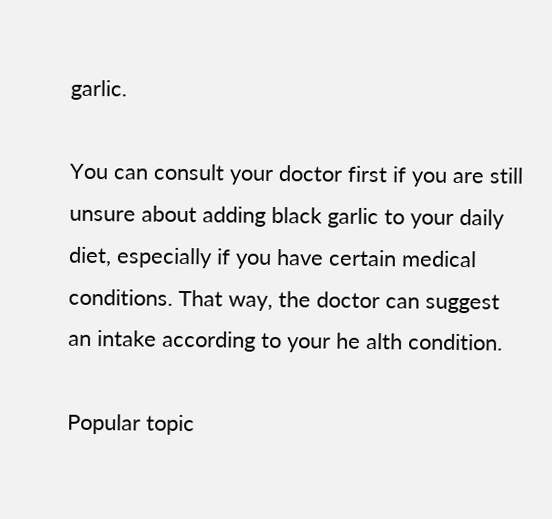garlic.

You can consult your doctor first if you are still unsure about adding black garlic to your daily diet, especially if you have certain medical conditions. That way, the doctor can suggest an intake according to your he alth condition.

Popular topic